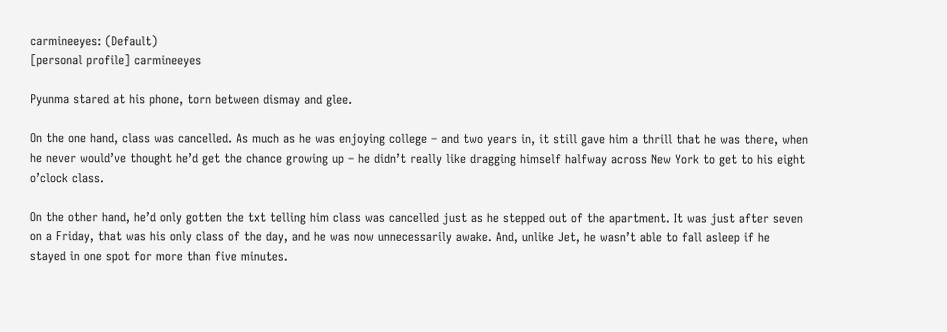carmineeyes: (Default)
[personal profile] carmineeyes

Pyunma stared at his phone, torn between dismay and glee.

On the one hand, class was cancelled. As much as he was enjoying college – and two years in, it still gave him a thrill that he was there, when he never would’ve thought he’d get the chance growing up – he didn’t really like dragging himself halfway across New York to get to his eight o’clock class.

On the other hand, he’d only gotten the txt telling him class was cancelled just as he stepped out of the apartment. It was just after seven on a Friday, that was his only class of the day, and he was now unnecessarily awake. And, unlike Jet, he wasn’t able to fall asleep if he stayed in one spot for more than five minutes.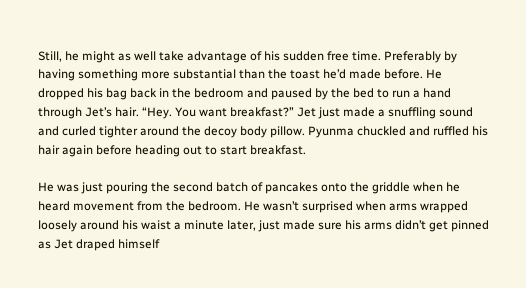Still, he might as well take advantage of his sudden free time. Preferably by having something more substantial than the toast he’d made before. He dropped his bag back in the bedroom and paused by the bed to run a hand through Jet’s hair. “Hey. You want breakfast?” Jet just made a snuffling sound and curled tighter around the decoy body pillow. Pyunma chuckled and ruffled his hair again before heading out to start breakfast.

He was just pouring the second batch of pancakes onto the griddle when he heard movement from the bedroom. He wasn’t surprised when arms wrapped loosely around his waist a minute later, just made sure his arms didn’t get pinned as Jet draped himself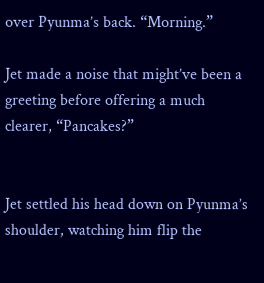over Pyunma’s back. “Morning.”

Jet made a noise that might’ve been a greeting before offering a much clearer, “Pancakes?”


Jet settled his head down on Pyunma’s shoulder, watching him flip the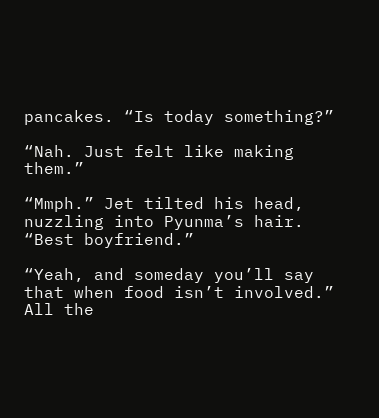pancakes. “Is today something?”

“Nah. Just felt like making them.”

“Mmph.” Jet tilted his head, nuzzling into Pyunma’s hair. “Best boyfriend.”

“Yeah, and someday you’ll say that when food isn’t involved.” All the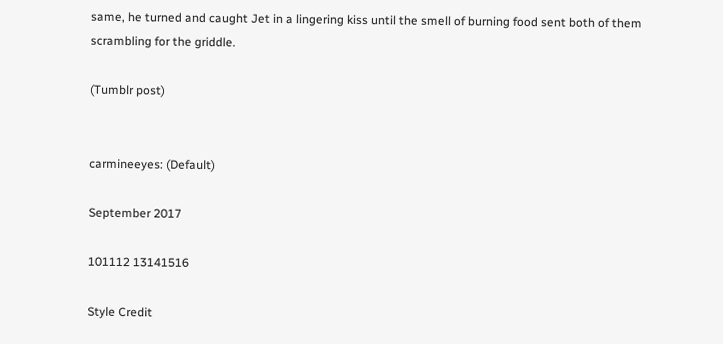same, he turned and caught Jet in a lingering kiss until the smell of burning food sent both of them scrambling for the griddle.

(Tumblr post)


carmineeyes: (Default)

September 2017

101112 13141516

Style Credit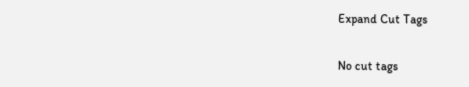Expand Cut Tags

No cut tags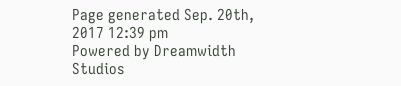Page generated Sep. 20th, 2017 12:39 pm
Powered by Dreamwidth Studios